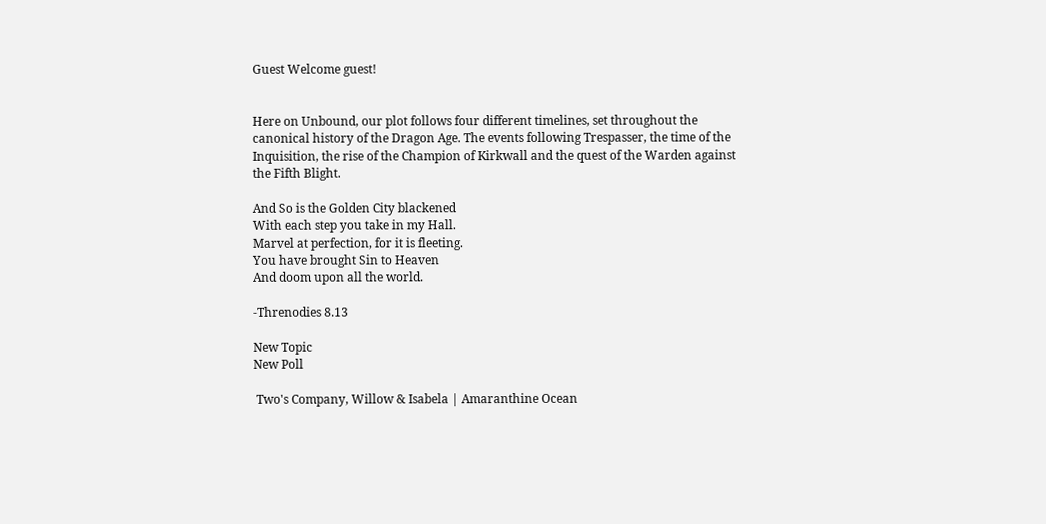Guest Welcome guest!


Here on Unbound, our plot follows four different timelines, set throughout the canonical history of the Dragon Age. The events following Trespasser, the time of the Inquisition, the rise of the Champion of Kirkwall and the quest of the Warden against the Fifth Blight.

And So is the Golden City blackened
With each step you take in my Hall.
Marvel at perfection, for it is fleeting.
You have brought Sin to Heaven
And doom upon all the world.

-Threnodies 8.13

New Topic
New Poll

 Two's Company, Willow & Isabela | Amaranthine Ocean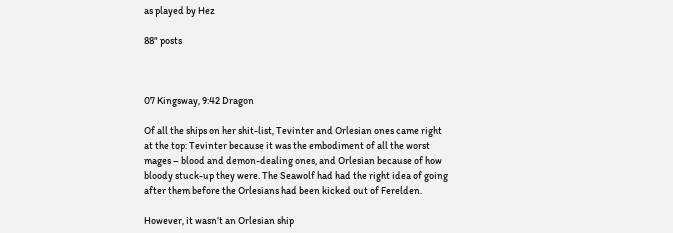as played by Hez

88" posts



07 Kingsway, 9:42 Dragon

Of all the ships on her shit-list, Tevinter and Orlesian ones came right at the top: Tevinter because it was the embodiment of all the worst mages – blood and demon-dealing ones, and Orlesian because of how bloody stuck-up they were. The Seawolf had had the right idea of going after them before the Orlesians had been kicked out of Ferelden.

However, it wasn’t an Orlesian ship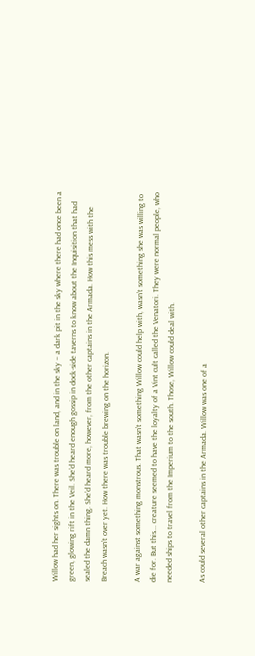Willow had her sights on. There was trouble on land, and in the sky – a dark pit in the sky where there had once been a green, glowing rift in the Veil. She’d heard enough gossip in dock-side taverns to know about the Inquisition that had sealed the damn thing. She’d heard more, however, from the other captains in the Armada. How this mess with the Breach wasn’t over yet. How there was trouble brewing on the horizon.

A war against something monstrous. That wasn’t something Willow could help with, wasn’t something she was willing to die for. But this... creature seemed to have the loyalty of a Vint cult called the Venatori. They were normal people, who needed ships to travel from the Imperium to the south. Those, Willow could deal with.

As could several other captains in the Armada. Willow was one of a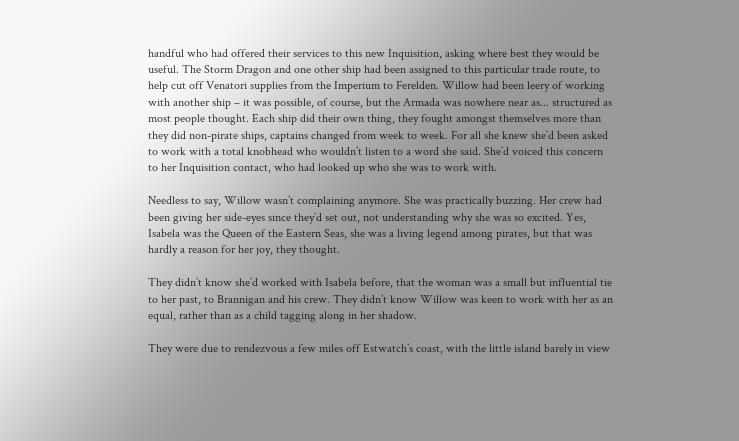handful who had offered their services to this new Inquisition, asking where best they would be useful. The Storm Dragon and one other ship had been assigned to this particular trade route, to help cut off Venatori supplies from the Imperium to Ferelden. Willow had been leery of working with another ship – it was possible, of course, but the Armada was nowhere near as... structured as most people thought. Each ship did their own thing, they fought amongst themselves more than they did non-pirate ships, captains changed from week to week. For all she knew she’d been asked to work with a total knobhead who wouldn’t listen to a word she said. She’d voiced this concern to her Inquisition contact, who had looked up who she was to work with.

Needless to say, Willow wasn’t complaining anymore. She was practically buzzing. Her crew had been giving her side-eyes since they’d set out, not understanding why she was so excited. Yes, Isabela was the Queen of the Eastern Seas, she was a living legend among pirates, but that was hardly a reason for her joy, they thought.

They didn’t know she’d worked with Isabela before, that the woman was a small but influential tie to her past, to Brannigan and his crew. They didn’t know Willow was keen to work with her as an equal, rather than as a child tagging along in her shadow.

They were due to rendezvous a few miles off Estwatch’s coast, with the little island barely in view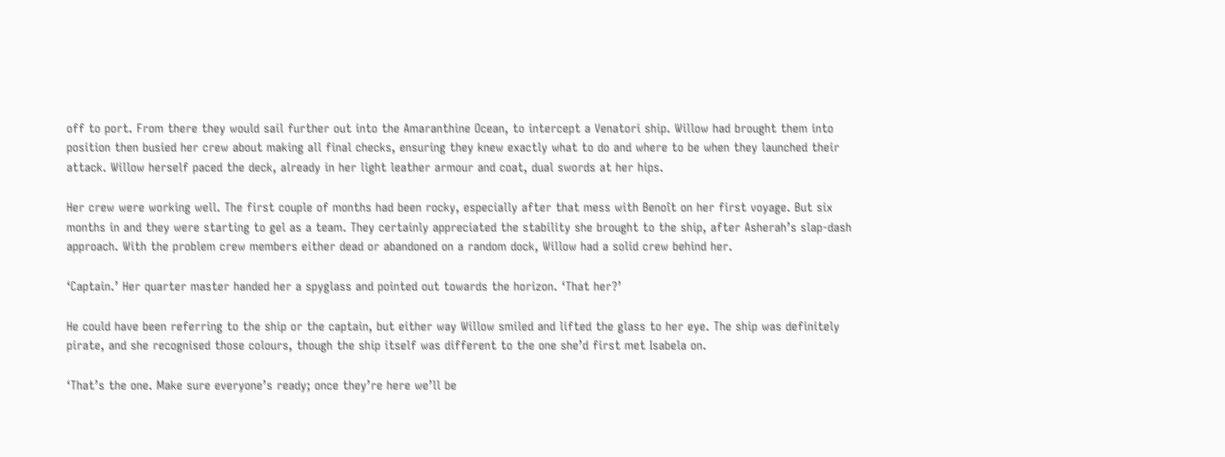off to port. From there they would sail further out into the Amaranthine Ocean, to intercept a Venatori ship. Willow had brought them into position then busied her crew about making all final checks, ensuring they knew exactly what to do and where to be when they launched their attack. Willow herself paced the deck, already in her light leather armour and coat, dual swords at her hips.

Her crew were working well. The first couple of months had been rocky, especially after that mess with Benoît on her first voyage. But six months in and they were starting to gel as a team. They certainly appreciated the stability she brought to the ship, after Asherah’s slap-dash approach. With the problem crew members either dead or abandoned on a random dock, Willow had a solid crew behind her.

‘Captain.’ Her quarter master handed her a spyglass and pointed out towards the horizon. ‘That her?’

He could have been referring to the ship or the captain, but either way Willow smiled and lifted the glass to her eye. The ship was definitely pirate, and she recognised those colours, though the ship itself was different to the one she’d first met Isabela on.

‘That’s the one. Make sure everyone’s ready; once they’re here we’ll be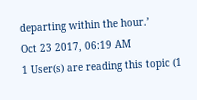departing within the hour.’
Oct 23 2017, 06:19 AM
1 User(s) are reading this topic (1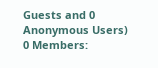Guests and 0 Anonymous Users)
0 Members: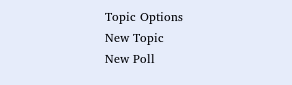Topic Options
New Topic
New Poll